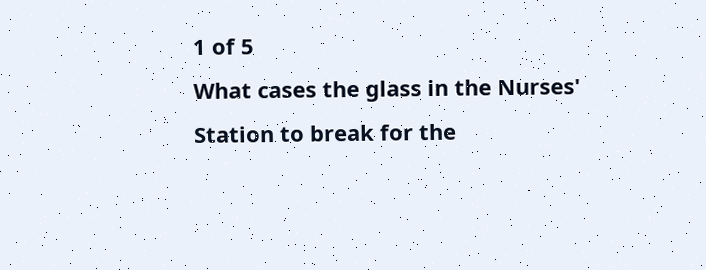1 of 5
What cases the glass in the Nurses' Station to break for the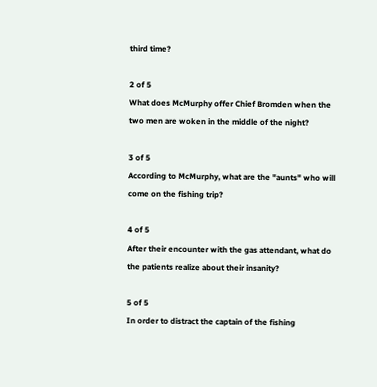third time?

2 of 5
What does McMurphy offer Chief Bromden when the two men are woken in the middle of the night?

3 of 5
According to McMurphy, what are the "aunts" who will come on the fishing trip?

4 of 5
After their encounter with the gas attendant, what do the patients realize about their insanity?

5 of 5
In order to distract the captain of the fishing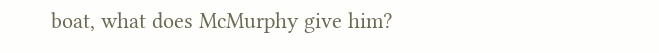boat, what does McMurphy give him?